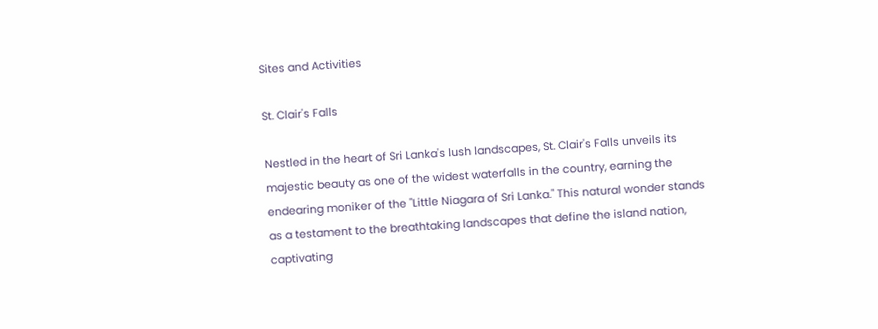Sites and Activities

St. Clair's Falls

Nestled in the heart of Sri Lanka's lush landscapes, St. Clair's Falls unveils its majestic beauty as one of the widest waterfalls in the country, earning the endearing moniker of the "Little Niagara of Sri Lanka." This natural wonder stands as a testament to the breathtaking landscapes that define the island nation, captivating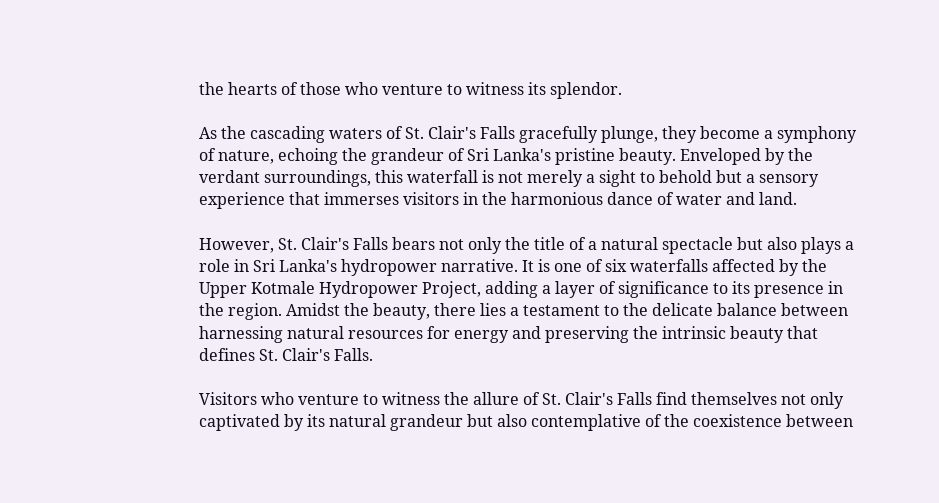the hearts of those who venture to witness its splendor.

As the cascading waters of St. Clair's Falls gracefully plunge, they become a symphony of nature, echoing the grandeur of Sri Lanka's pristine beauty. Enveloped by the verdant surroundings, this waterfall is not merely a sight to behold but a sensory experience that immerses visitors in the harmonious dance of water and land.

However, St. Clair's Falls bears not only the title of a natural spectacle but also plays a role in Sri Lanka's hydropower narrative. It is one of six waterfalls affected by the Upper Kotmale Hydropower Project, adding a layer of significance to its presence in the region. Amidst the beauty, there lies a testament to the delicate balance between harnessing natural resources for energy and preserving the intrinsic beauty that defines St. Clair's Falls.

Visitors who venture to witness the allure of St. Clair's Falls find themselves not only captivated by its natural grandeur but also contemplative of the coexistence between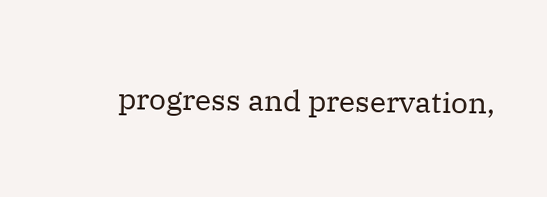progress and preservation,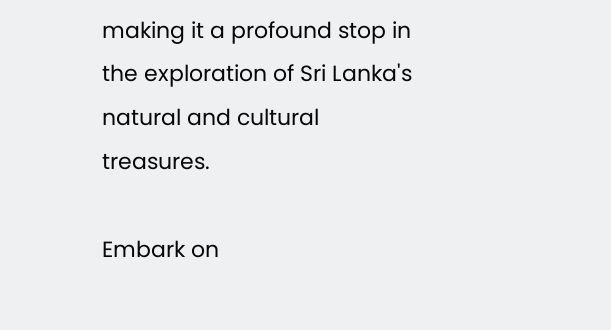making it a profound stop in the exploration of Sri Lanka's natural and cultural treasures.

Embark on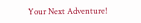Your Next Adventure!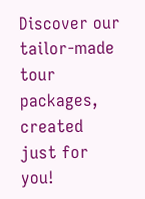Discover our tailor-made tour packages, created just for you!